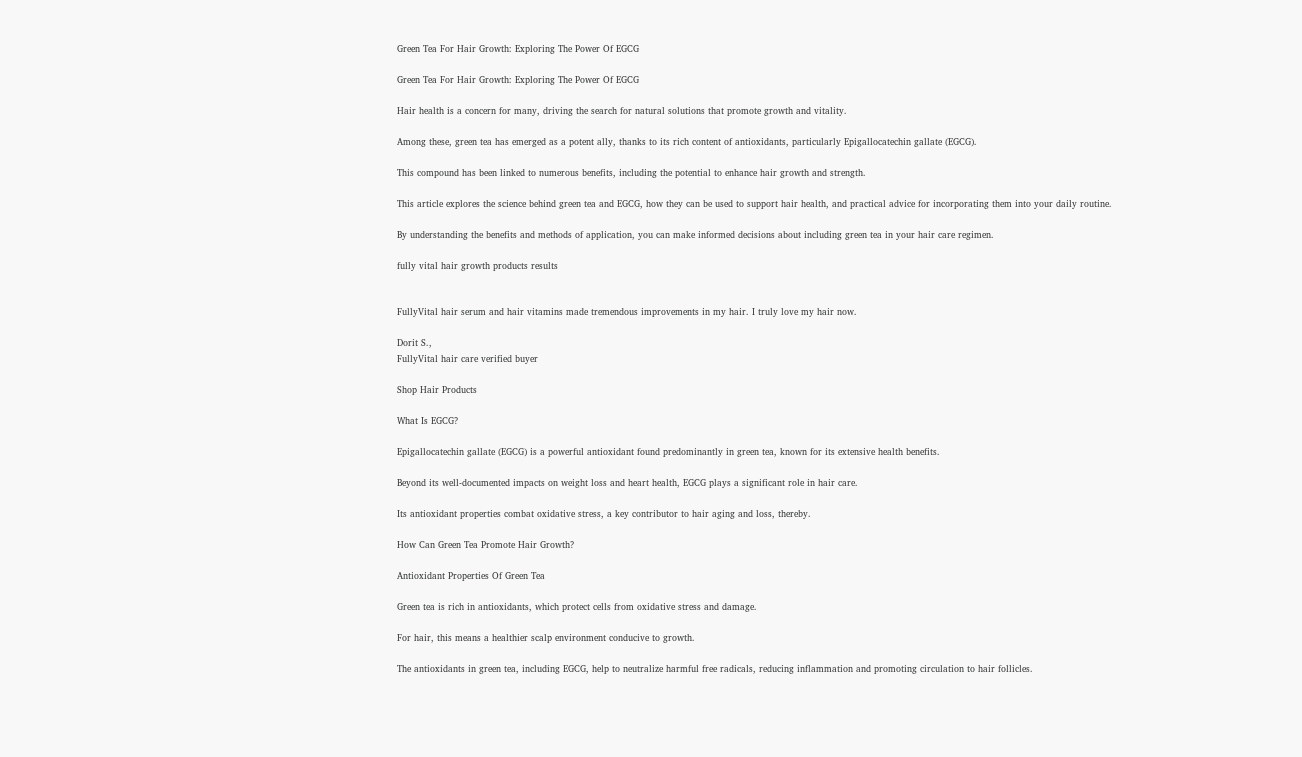Green Tea For Hair Growth: Exploring The Power Of EGCG

Green Tea For Hair Growth: Exploring The Power Of EGCG

Hair health is a concern for many, driving the search for natural solutions that promote growth and vitality.

Among these, green tea has emerged as a potent ally, thanks to its rich content of antioxidants, particularly Epigallocatechin gallate (EGCG).

This compound has been linked to numerous benefits, including the potential to enhance hair growth and strength.

This article explores the science behind green tea and EGCG, how they can be used to support hair health, and practical advice for incorporating them into your daily routine.

By understanding the benefits and methods of application, you can make informed decisions about including green tea in your hair care regimen.

fully vital hair growth products results


FullyVital hair serum and hair vitamins made tremendous improvements in my hair. I truly love my hair now.

Dorit S.,
FullyVital hair care verified buyer

Shop Hair Products

What Is EGCG?

Epigallocatechin gallate (EGCG) is a powerful antioxidant found predominantly in green tea, known for its extensive health benefits.

Beyond its well-documented impacts on weight loss and heart health, EGCG plays a significant role in hair care.

Its antioxidant properties combat oxidative stress, a key contributor to hair aging and loss, thereby.

How Can Green Tea Promote Hair Growth?

Antioxidant Properties Of Green Tea

Green tea is rich in antioxidants, which protect cells from oxidative stress and damage.

For hair, this means a healthier scalp environment conducive to growth.

The antioxidants in green tea, including EGCG, help to neutralize harmful free radicals, reducing inflammation and promoting circulation to hair follicles.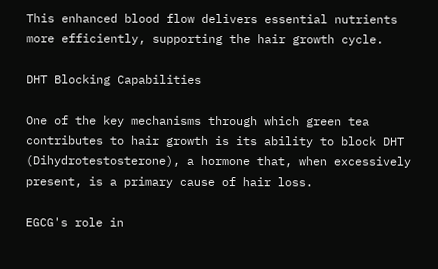This enhanced blood flow delivers essential nutrients more efficiently, supporting the hair growth cycle.

DHT Blocking Capabilities

One of the key mechanisms through which green tea contributes to hair growth is its ability to block DHT (Dihydrotestosterone), a hormone that, when excessively present, is a primary cause of hair loss.

EGCG's role in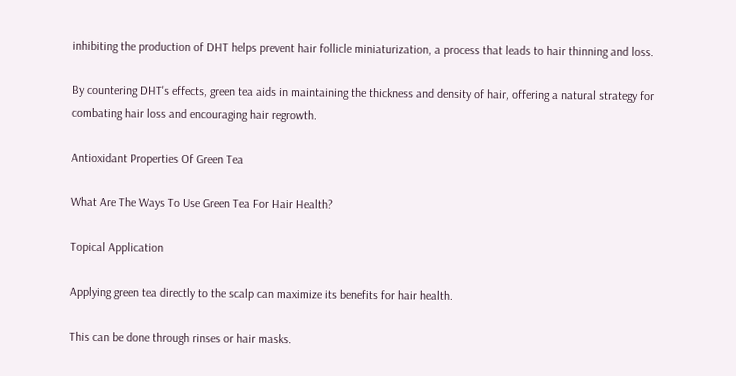inhibiting the production of DHT helps prevent hair follicle miniaturization, a process that leads to hair thinning and loss.

By countering DHT's effects, green tea aids in maintaining the thickness and density of hair, offering a natural strategy for combating hair loss and encouraging hair regrowth.

Antioxidant Properties Of Green Tea

What Are The Ways To Use Green Tea For Hair Health?

Topical Application

Applying green tea directly to the scalp can maximize its benefits for hair health.

This can be done through rinses or hair masks.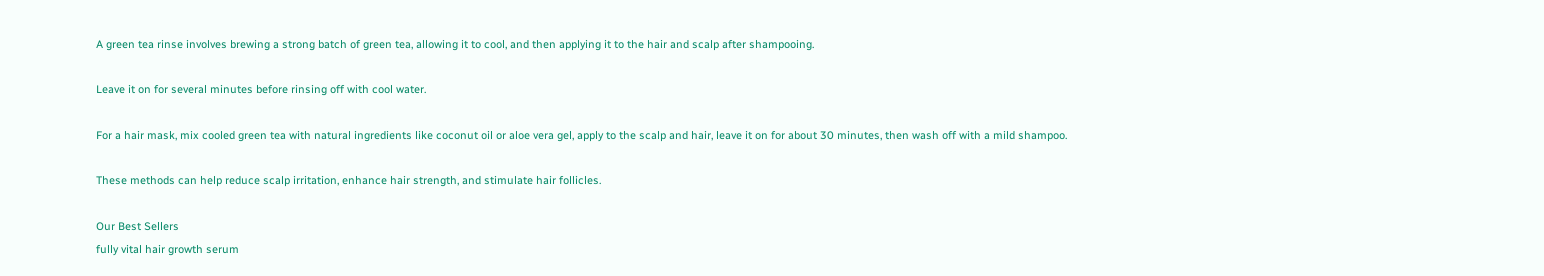A green tea rinse involves brewing a strong batch of green tea, allowing it to cool, and then applying it to the hair and scalp after shampooing.

Leave it on for several minutes before rinsing off with cool water.

For a hair mask, mix cooled green tea with natural ingredients like coconut oil or aloe vera gel, apply to the scalp and hair, leave it on for about 30 minutes, then wash off with a mild shampoo.

These methods can help reduce scalp irritation, enhance hair strength, and stimulate hair follicles.

Our Best Sellers
fully vital hair growth serum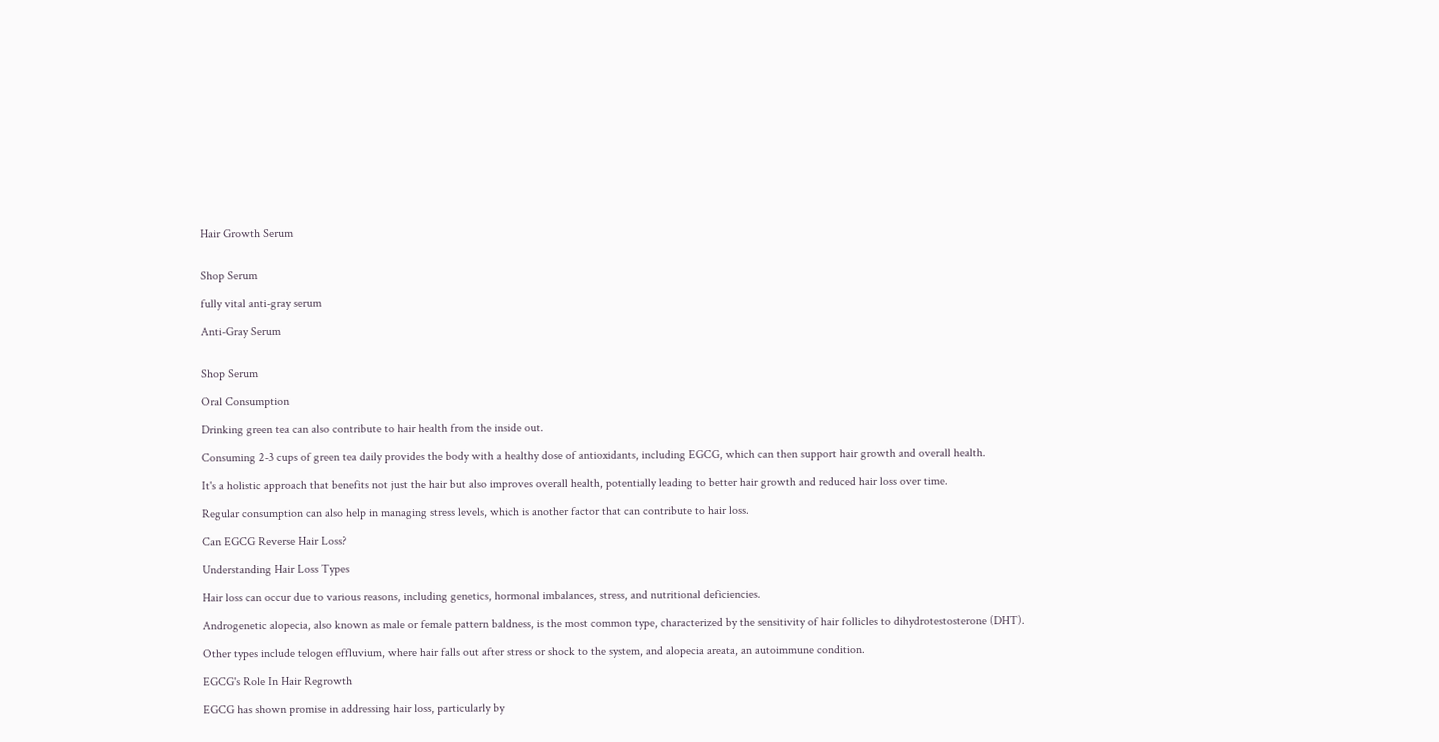Hair Growth Serum


Shop Serum

fully vital anti-gray serum

Anti-Gray Serum


Shop Serum

Oral Consumption

Drinking green tea can also contribute to hair health from the inside out.

Consuming 2-3 cups of green tea daily provides the body with a healthy dose of antioxidants, including EGCG, which can then support hair growth and overall health.

It's a holistic approach that benefits not just the hair but also improves overall health, potentially leading to better hair growth and reduced hair loss over time.

Regular consumption can also help in managing stress levels, which is another factor that can contribute to hair loss.

Can EGCG Reverse Hair Loss?

Understanding Hair Loss Types

Hair loss can occur due to various reasons, including genetics, hormonal imbalances, stress, and nutritional deficiencies.

Androgenetic alopecia, also known as male or female pattern baldness, is the most common type, characterized by the sensitivity of hair follicles to dihydrotestosterone (DHT).

Other types include telogen effluvium, where hair falls out after stress or shock to the system, and alopecia areata, an autoimmune condition.

EGCG's Role In Hair Regrowth

EGCG has shown promise in addressing hair loss, particularly by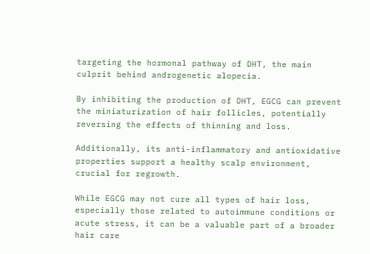targeting the hormonal pathway of DHT, the main culprit behind androgenetic alopecia.

By inhibiting the production of DHT, EGCG can prevent the miniaturization of hair follicles, potentially reversing the effects of thinning and loss.

Additionally, its anti-inflammatory and antioxidative properties support a healthy scalp environment, crucial for regrowth.

While EGCG may not cure all types of hair loss, especially those related to autoimmune conditions or acute stress, it can be a valuable part of a broader hair care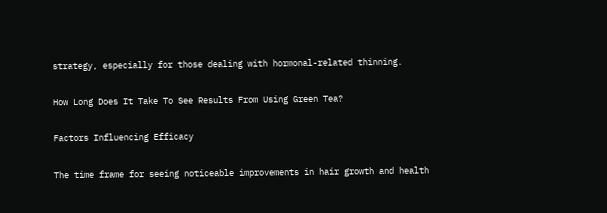strategy, especially for those dealing with hormonal-related thinning.

How Long Does It Take To See Results From Using Green Tea?

Factors Influencing Efficacy

The time frame for seeing noticeable improvements in hair growth and health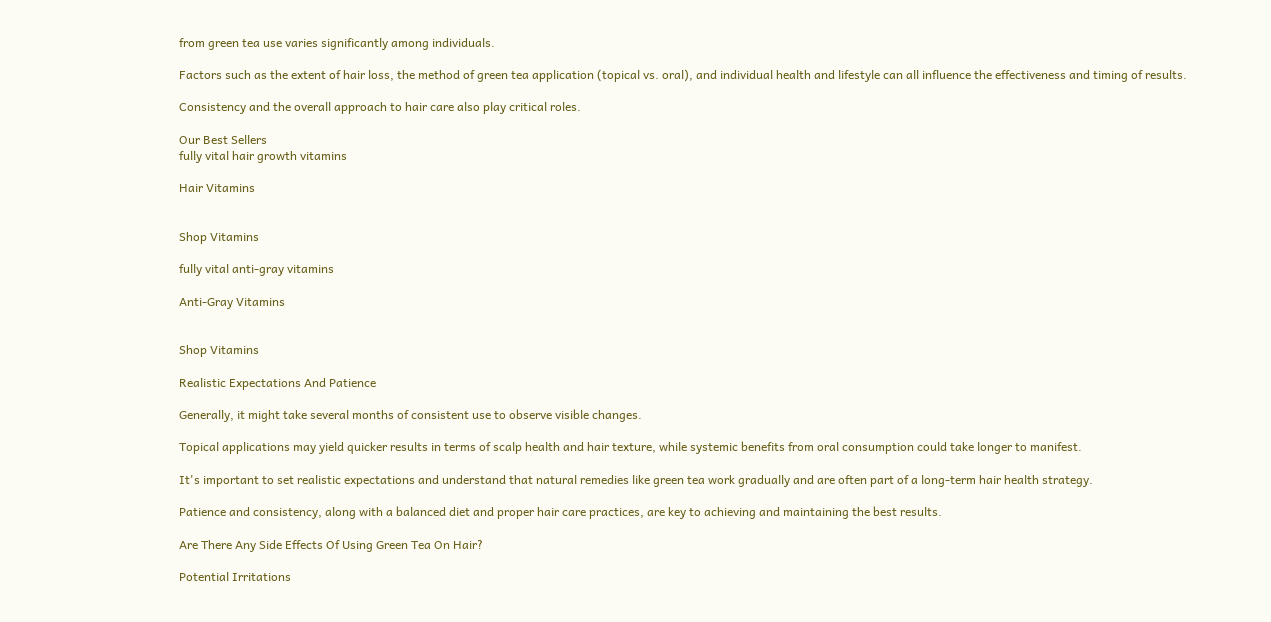from green tea use varies significantly among individuals.

Factors such as the extent of hair loss, the method of green tea application (topical vs. oral), and individual health and lifestyle can all influence the effectiveness and timing of results.

Consistency and the overall approach to hair care also play critical roles.

Our Best Sellers
fully vital hair growth vitamins

Hair Vitamins


Shop Vitamins

fully vital anti-gray vitamins

Anti-Gray Vitamins


Shop Vitamins

Realistic Expectations And Patience

Generally, it might take several months of consistent use to observe visible changes.

Topical applications may yield quicker results in terms of scalp health and hair texture, while systemic benefits from oral consumption could take longer to manifest.

It's important to set realistic expectations and understand that natural remedies like green tea work gradually and are often part of a long-term hair health strategy.

Patience and consistency, along with a balanced diet and proper hair care practices, are key to achieving and maintaining the best results.

Are There Any Side Effects Of Using Green Tea On Hair?

Potential Irritations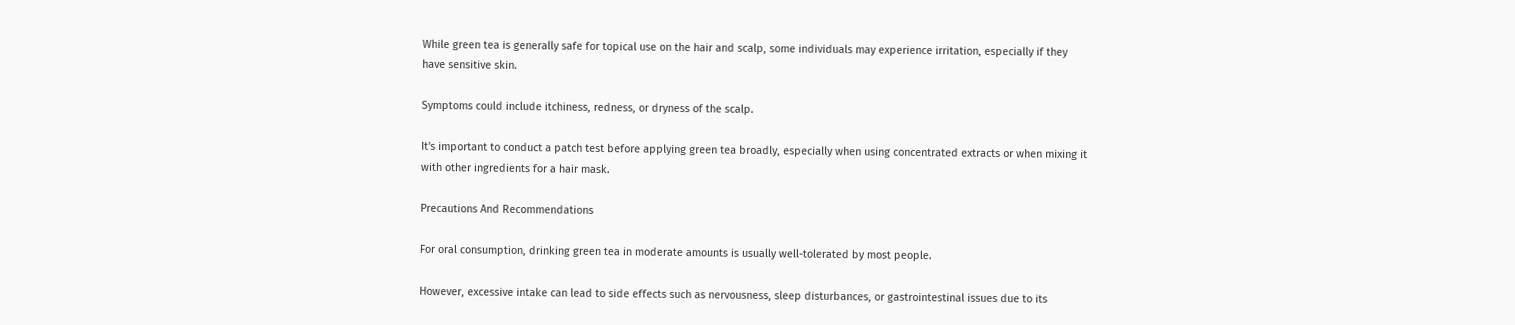While green tea is generally safe for topical use on the hair and scalp, some individuals may experience irritation, especially if they have sensitive skin.

Symptoms could include itchiness, redness, or dryness of the scalp.

It's important to conduct a patch test before applying green tea broadly, especially when using concentrated extracts or when mixing it with other ingredients for a hair mask.

Precautions And Recommendations

For oral consumption, drinking green tea in moderate amounts is usually well-tolerated by most people.

However, excessive intake can lead to side effects such as nervousness, sleep disturbances, or gastrointestinal issues due to its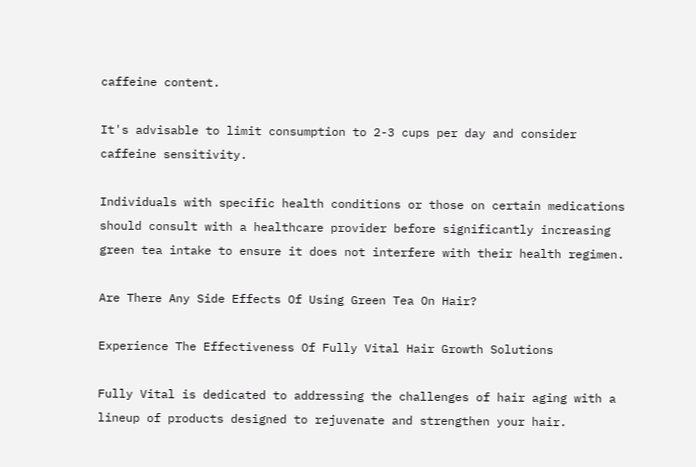caffeine content.

It's advisable to limit consumption to 2-3 cups per day and consider caffeine sensitivity.

Individuals with specific health conditions or those on certain medications should consult with a healthcare provider before significantly increasing green tea intake to ensure it does not interfere with their health regimen.

Are There Any Side Effects Of Using Green Tea On Hair?

Experience The Effectiveness Of Fully Vital Hair Growth Solutions

Fully Vital is dedicated to addressing the challenges of hair aging with a lineup of products designed to rejuvenate and strengthen your hair.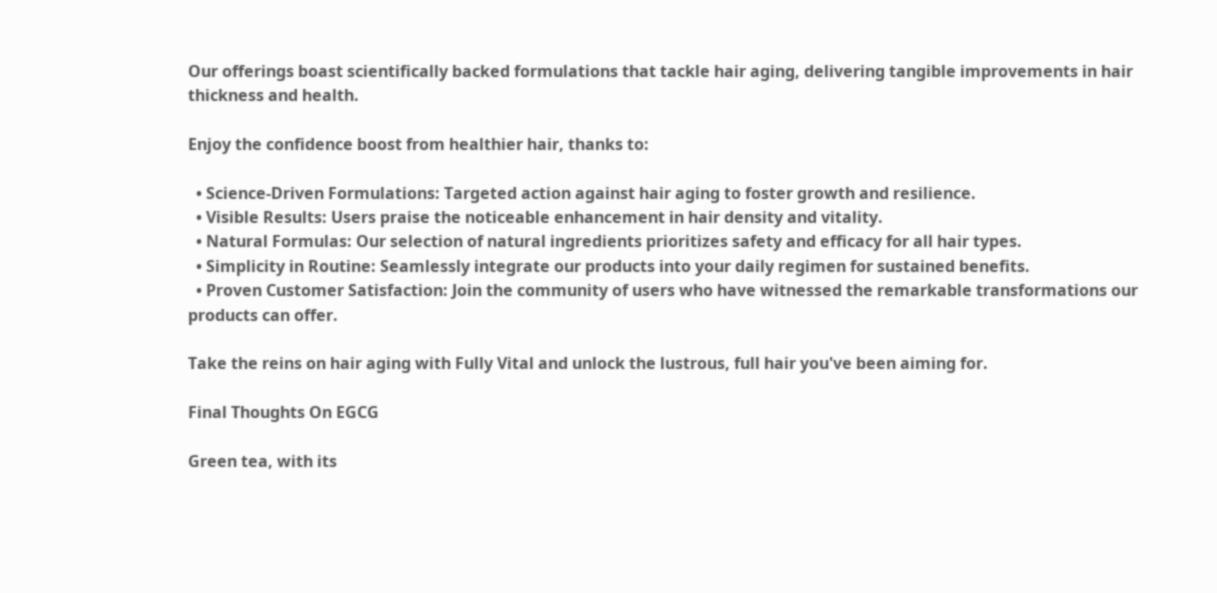Our offerings boast scientifically backed formulations that tackle hair aging, delivering tangible improvements in hair thickness and health.

Enjoy the confidence boost from healthier hair, thanks to:

  • Science-Driven Formulations: Targeted action against hair aging to foster growth and resilience.
  • Visible Results: Users praise the noticeable enhancement in hair density and vitality.
  • Natural Formulas: Our selection of natural ingredients prioritizes safety and efficacy for all hair types.
  • Simplicity in Routine: Seamlessly integrate our products into your daily regimen for sustained benefits.
  • Proven Customer Satisfaction: Join the community of users who have witnessed the remarkable transformations our products can offer.

Take the reins on hair aging with Fully Vital and unlock the lustrous, full hair you've been aiming for.

Final Thoughts On EGCG

Green tea, with its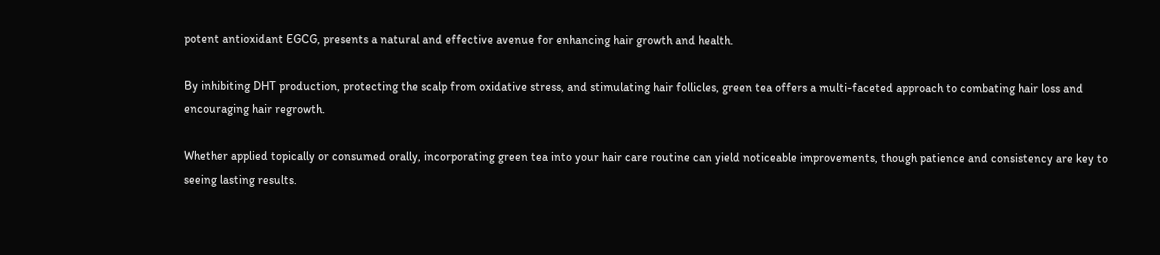potent antioxidant EGCG, presents a natural and effective avenue for enhancing hair growth and health.

By inhibiting DHT production, protecting the scalp from oxidative stress, and stimulating hair follicles, green tea offers a multi-faceted approach to combating hair loss and encouraging hair regrowth.

Whether applied topically or consumed orally, incorporating green tea into your hair care routine can yield noticeable improvements, though patience and consistency are key to seeing lasting results.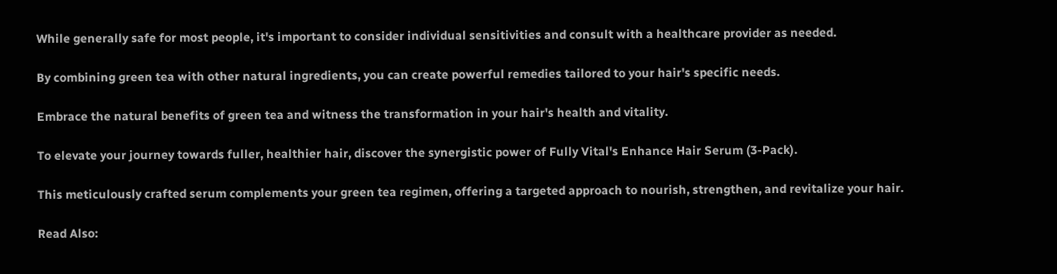While generally safe for most people, it's important to consider individual sensitivities and consult with a healthcare provider as needed.

By combining green tea with other natural ingredients, you can create powerful remedies tailored to your hair's specific needs.

Embrace the natural benefits of green tea and witness the transformation in your hair's health and vitality.

To elevate your journey towards fuller, healthier hair, discover the synergistic power of Fully Vital's Enhance Hair Serum (3-Pack).

This meticulously crafted serum complements your green tea regimen, offering a targeted approach to nourish, strengthen, and revitalize your hair.

Read Also: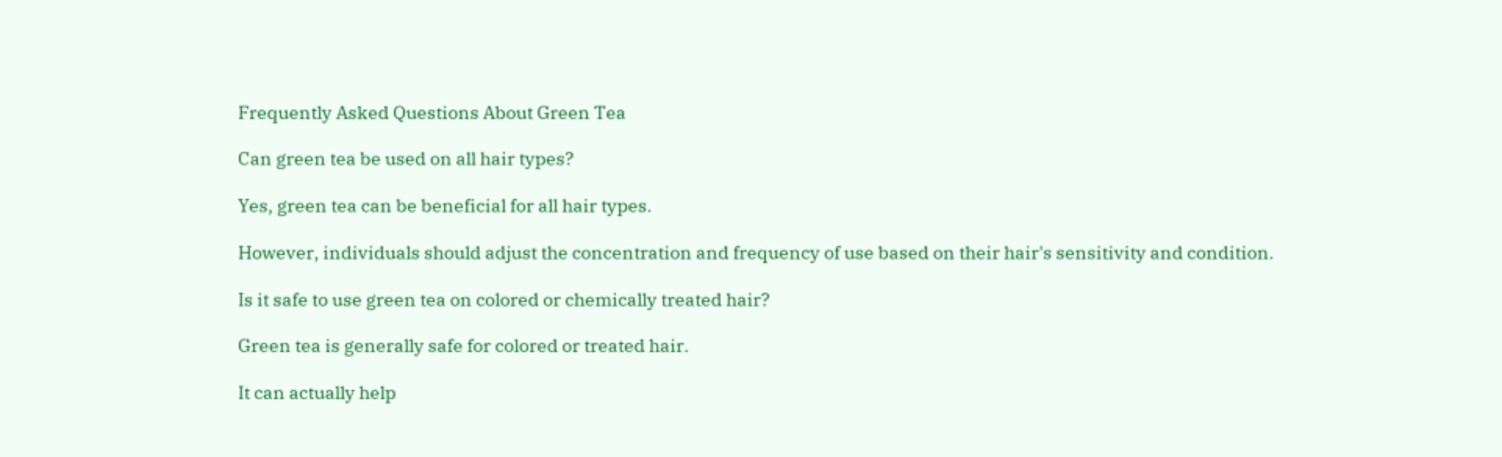Frequently Asked Questions About Green Tea

Can green tea be used on all hair types?

Yes, green tea can be beneficial for all hair types.

However, individuals should adjust the concentration and frequency of use based on their hair's sensitivity and condition.

Is it safe to use green tea on colored or chemically treated hair?

Green tea is generally safe for colored or treated hair.

It can actually help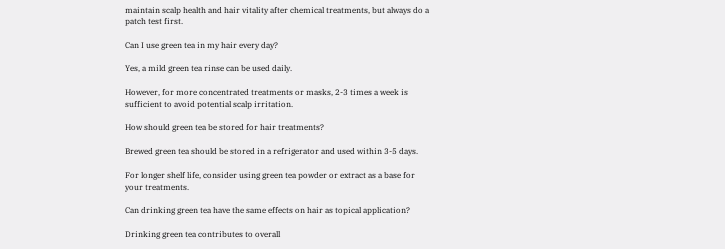maintain scalp health and hair vitality after chemical treatments, but always do a patch test first.

Can I use green tea in my hair every day?

Yes, a mild green tea rinse can be used daily.

However, for more concentrated treatments or masks, 2-3 times a week is sufficient to avoid potential scalp irritation.

How should green tea be stored for hair treatments?

Brewed green tea should be stored in a refrigerator and used within 3-5 days.

For longer shelf life, consider using green tea powder or extract as a base for your treatments.

Can drinking green tea have the same effects on hair as topical application?

Drinking green tea contributes to overall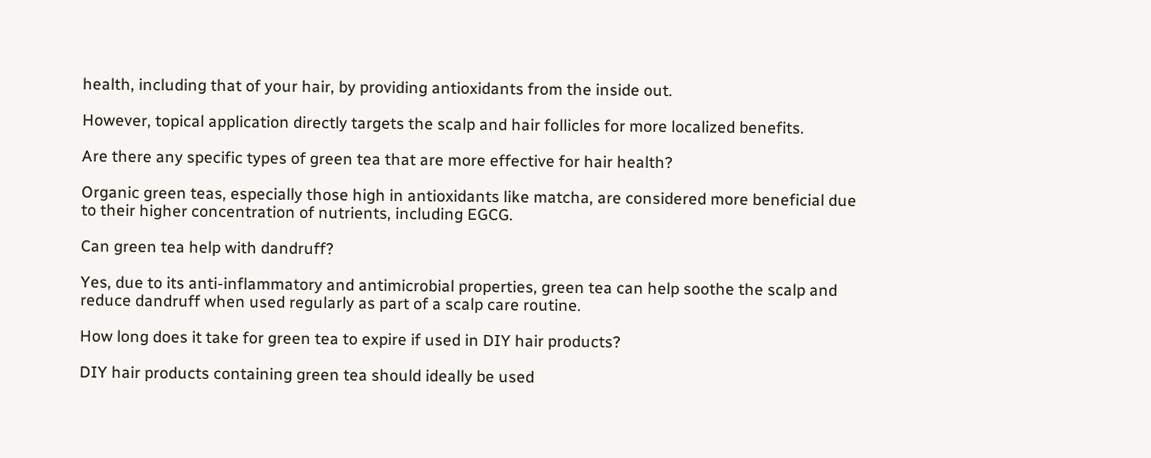health, including that of your hair, by providing antioxidants from the inside out.

However, topical application directly targets the scalp and hair follicles for more localized benefits.

Are there any specific types of green tea that are more effective for hair health?

Organic green teas, especially those high in antioxidants like matcha, are considered more beneficial due to their higher concentration of nutrients, including EGCG.

Can green tea help with dandruff?

Yes, due to its anti-inflammatory and antimicrobial properties, green tea can help soothe the scalp and reduce dandruff when used regularly as part of a scalp care routine.

How long does it take for green tea to expire if used in DIY hair products?

DIY hair products containing green tea should ideally be used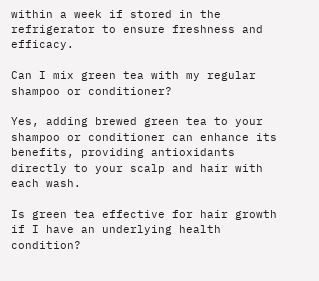within a week if stored in the refrigerator to ensure freshness and efficacy.

Can I mix green tea with my regular shampoo or conditioner?

Yes, adding brewed green tea to your shampoo or conditioner can enhance its benefits, providing antioxidants directly to your scalp and hair with each wash.

Is green tea effective for hair growth if I have an underlying health condition?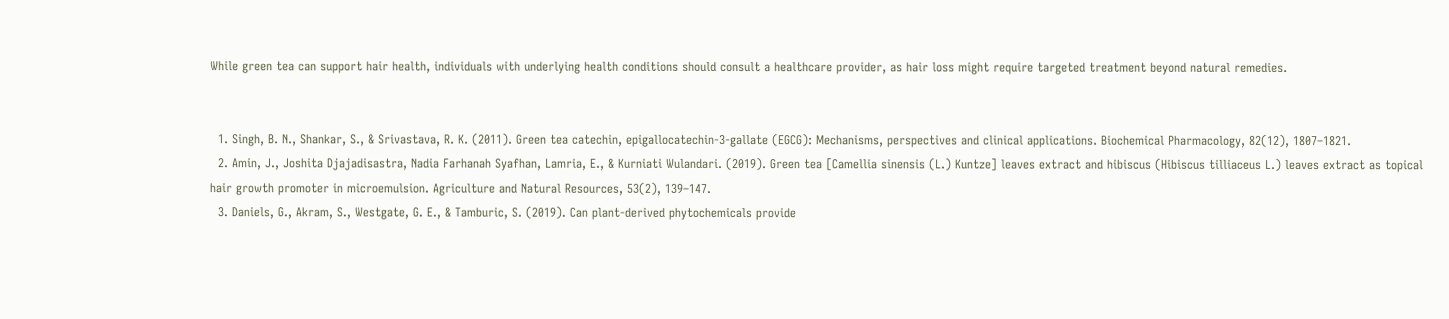While green tea can support hair health, individuals with underlying health conditions should consult a healthcare provider, as hair loss might require targeted treatment beyond natural remedies.


  1. Singh, B. N., Shankar, S., & Srivastava, R. K. (2011). Green tea catechin, epigallocatechin-3-gallate (EGCG): Mechanisms, perspectives and clinical applications. Biochemical Pharmacology, 82(12), 1807–1821.
  2. Amin, J., Joshita Djajadisastra, Nadia Farhanah Syafhan, Lamria, E., & Kurniati Wulandari. (2019). Green tea [Camellia sinensis (L.) Kuntze] leaves extract and hibiscus (Hibiscus tilliaceus L.) leaves extract as topical hair growth promoter in microemulsion. Agriculture and Natural Resources, 53(2), 139–147.
  3. Daniels, G., Akram, S., Westgate, G. E., & Tamburic, S. (2019). Can plant-derived phytochemicals provide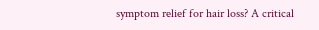symptom relief for hair loss? A critical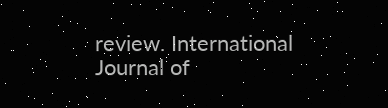review. International Journal of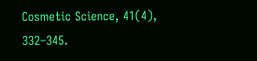Cosmetic Science, 41(4), 332–345.